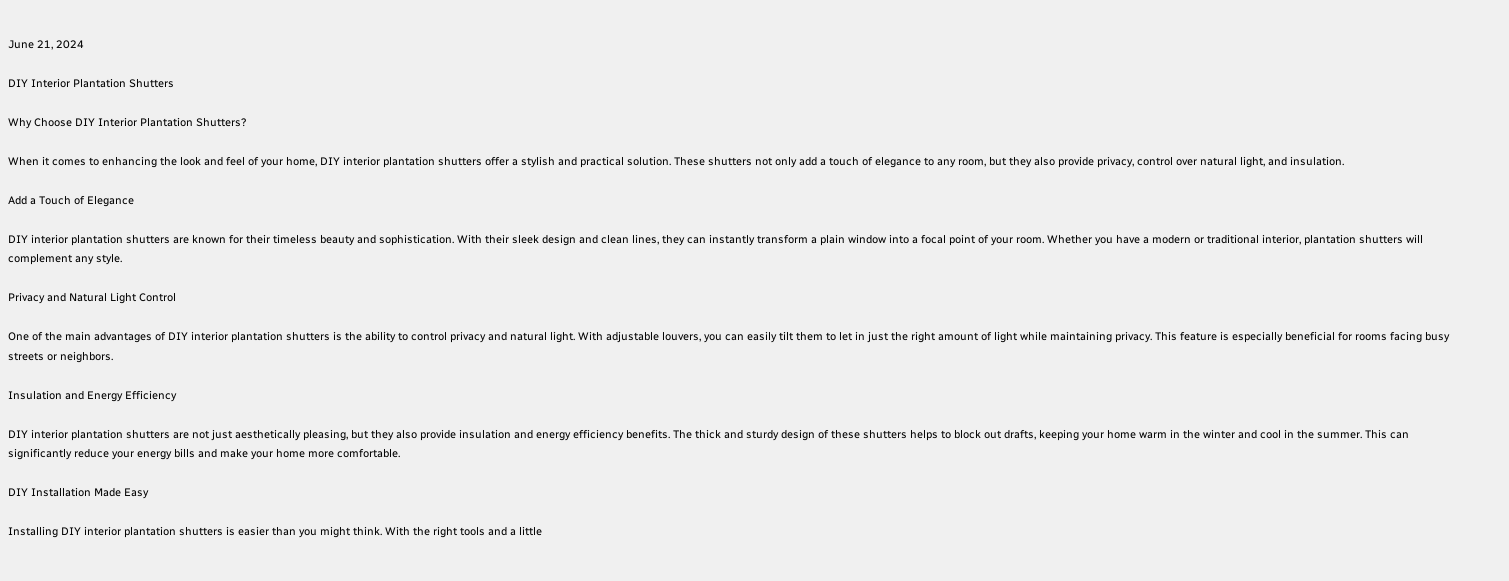June 21, 2024

DIY Interior Plantation Shutters

Why Choose DIY Interior Plantation Shutters?

When it comes to enhancing the look and feel of your home, DIY interior plantation shutters offer a stylish and practical solution. These shutters not only add a touch of elegance to any room, but they also provide privacy, control over natural light, and insulation.

Add a Touch of Elegance

DIY interior plantation shutters are known for their timeless beauty and sophistication. With their sleek design and clean lines, they can instantly transform a plain window into a focal point of your room. Whether you have a modern or traditional interior, plantation shutters will complement any style.

Privacy and Natural Light Control

One of the main advantages of DIY interior plantation shutters is the ability to control privacy and natural light. With adjustable louvers, you can easily tilt them to let in just the right amount of light while maintaining privacy. This feature is especially beneficial for rooms facing busy streets or neighbors.

Insulation and Energy Efficiency

DIY interior plantation shutters are not just aesthetically pleasing, but they also provide insulation and energy efficiency benefits. The thick and sturdy design of these shutters helps to block out drafts, keeping your home warm in the winter and cool in the summer. This can significantly reduce your energy bills and make your home more comfortable.

DIY Installation Made Easy

Installing DIY interior plantation shutters is easier than you might think. With the right tools and a little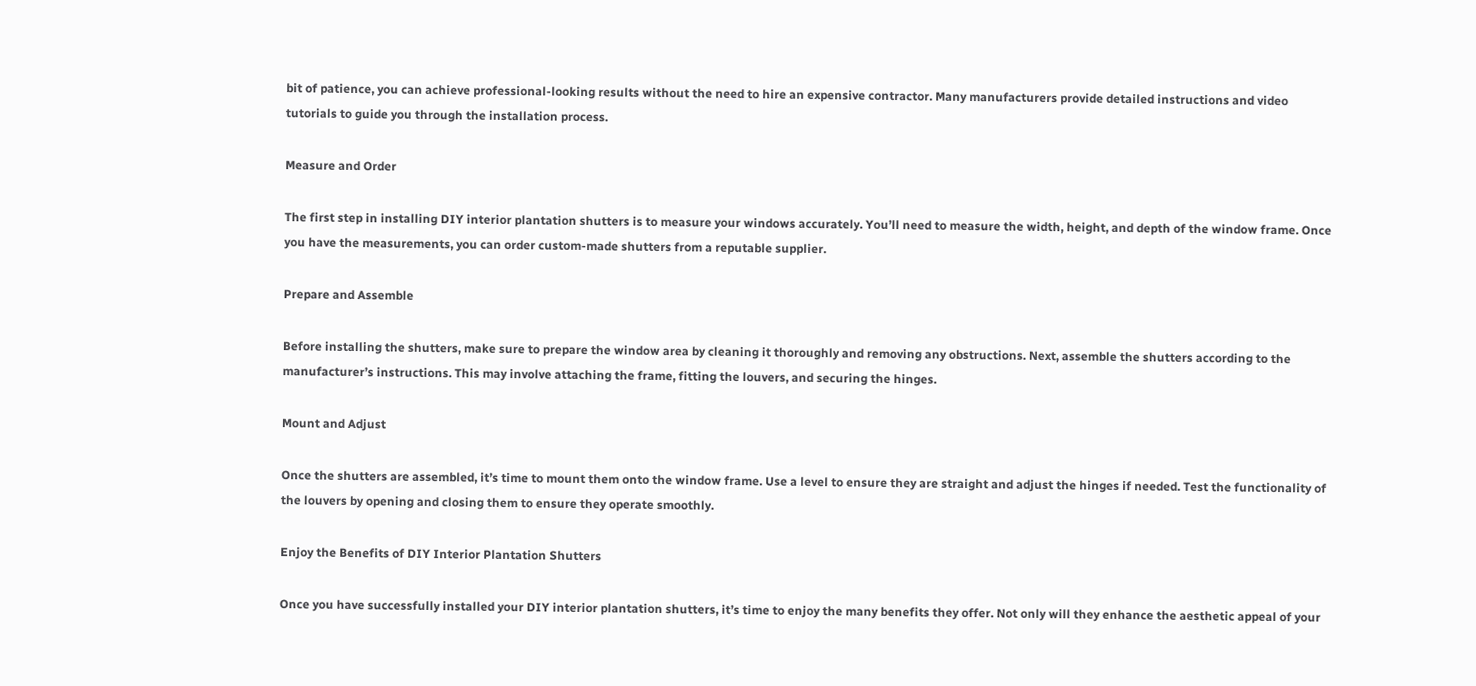bit of patience, you can achieve professional-looking results without the need to hire an expensive contractor. Many manufacturers provide detailed instructions and video tutorials to guide you through the installation process.

Measure and Order

The first step in installing DIY interior plantation shutters is to measure your windows accurately. You’ll need to measure the width, height, and depth of the window frame. Once you have the measurements, you can order custom-made shutters from a reputable supplier.

Prepare and Assemble

Before installing the shutters, make sure to prepare the window area by cleaning it thoroughly and removing any obstructions. Next, assemble the shutters according to the manufacturer’s instructions. This may involve attaching the frame, fitting the louvers, and securing the hinges.

Mount and Adjust

Once the shutters are assembled, it’s time to mount them onto the window frame. Use a level to ensure they are straight and adjust the hinges if needed. Test the functionality of the louvers by opening and closing them to ensure they operate smoothly.

Enjoy the Benefits of DIY Interior Plantation Shutters

Once you have successfully installed your DIY interior plantation shutters, it’s time to enjoy the many benefits they offer. Not only will they enhance the aesthetic appeal of your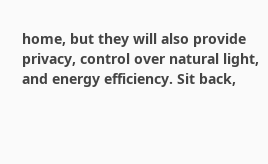home, but they will also provide privacy, control over natural light, and energy efficiency. Sit back,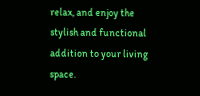relax, and enjoy the stylish and functional addition to your living space.